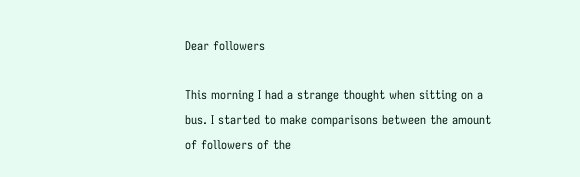Dear followers

This morning I had a strange thought when sitting on a bus. I started to make comparisons between the amount of followers of the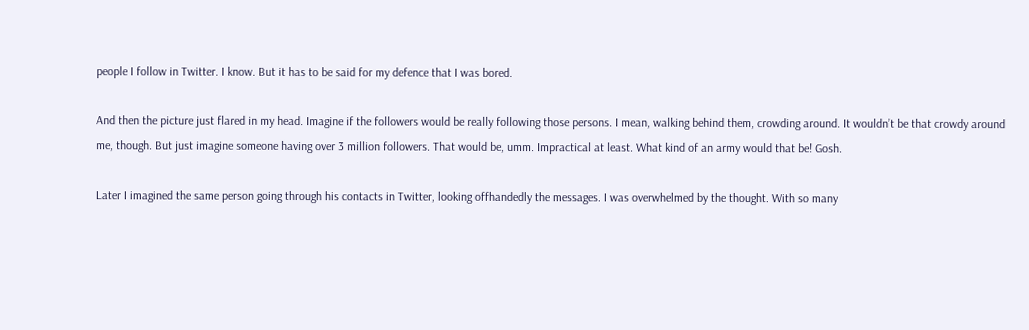people I follow in Twitter. I know. But it has to be said for my defence that I was bored.

And then the picture just flared in my head. Imagine if the followers would be really following those persons. I mean, walking behind them, crowding around. It wouldn’t be that crowdy around me, though. But just imagine someone having over 3 million followers. That would be, umm. Impractical at least. What kind of an army would that be! Gosh.

Later I imagined the same person going through his contacts in Twitter, looking offhandedly the messages. I was overwhelmed by the thought. With so many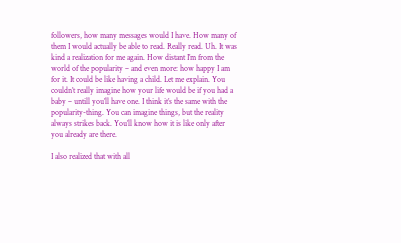followers, how many messages would I have. How many of them I would actually be able to read. Really read. Uh. It was kind a realization for me again. How distant I’m from the world of the popularity – and even more: how happy I am for it. It could be like having a child. Let me explain. You couldn’t really imagine how your life would be if you had a baby – untill you’ll have one. I think it’s the same with the popularity-thing. You can imagine things, but the reality always strikes back. You’ll know how it is like only after you already are there.

I also realized that with all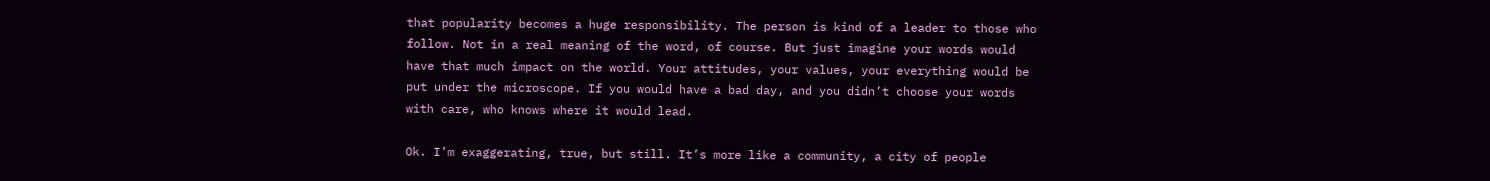that popularity becomes a huge responsibility. The person is kind of a leader to those who follow. Not in a real meaning of the word, of course. But just imagine your words would have that much impact on the world. Your attitudes, your values, your everything would be put under the microscope. If you would have a bad day, and you didn’t choose your words with care, who knows where it would lead.

Ok. I’m exaggerating, true, but still. It’s more like a community, a city of people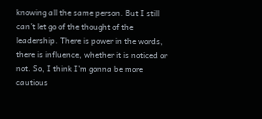knowing all the same person. But I still can’t let go of the thought of the leadership. There is power in the words, there is influence, whether it is noticed or not. So, I think I’m gonna be more cautious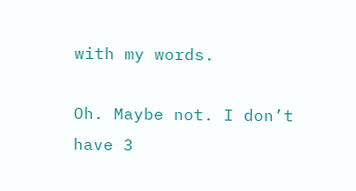with my words.

Oh. Maybe not. I don’t have 3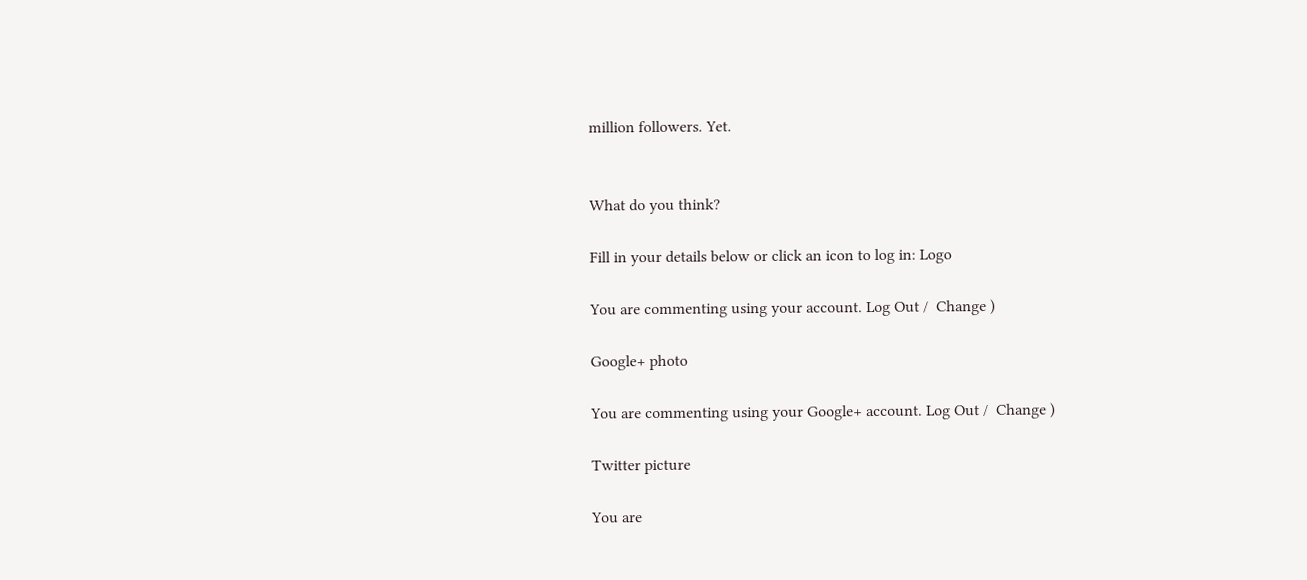million followers. Yet.


What do you think?

Fill in your details below or click an icon to log in: Logo

You are commenting using your account. Log Out /  Change )

Google+ photo

You are commenting using your Google+ account. Log Out /  Change )

Twitter picture

You are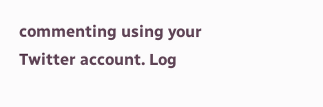commenting using your Twitter account. Log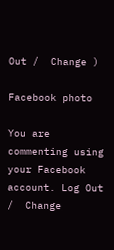Out /  Change )

Facebook photo

You are commenting using your Facebook account. Log Out /  Change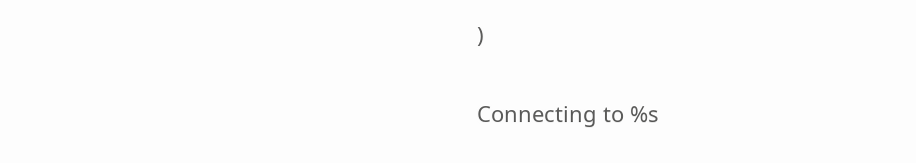)


Connecting to %s